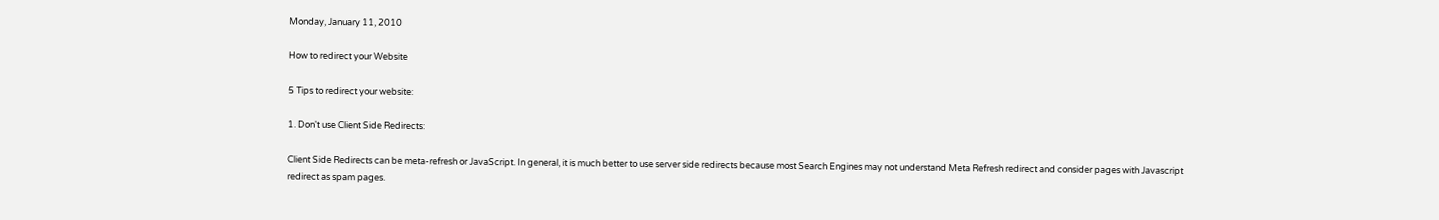Monday, January 11, 2010

How to redirect your Website

5 Tips to redirect your website:

1. Don't use Client Side Redirects:

Client Side Redirects can be meta-refresh or JavaScript. In general, it is much better to use server side redirects because most Search Engines may not understand Meta Refresh redirect and consider pages with Javascript redirect as spam pages.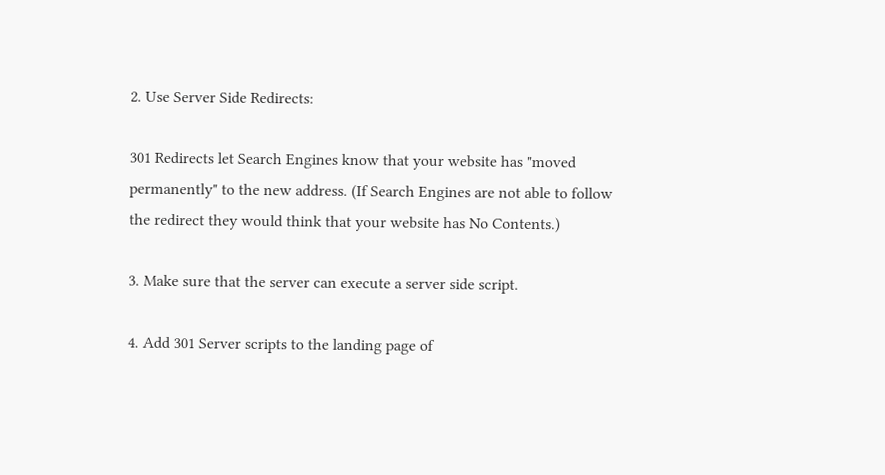2. Use Server Side Redirects:

301 Redirects let Search Engines know that your website has "moved permanently" to the new address. (If Search Engines are not able to follow the redirect they would think that your website has No Contents.)

3. Make sure that the server can execute a server side script.

4. Add 301 Server scripts to the landing page of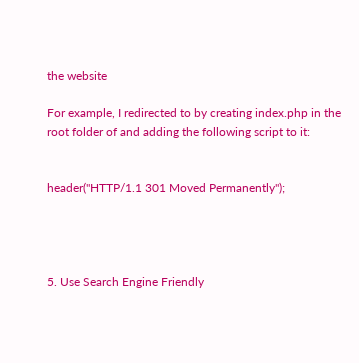the website

For example, I redirected to by creating index.php in the root folder of and adding the following script to it:


header("HTTP/1.1 301 Moved Permanently");




5. Use Search Engine Friendly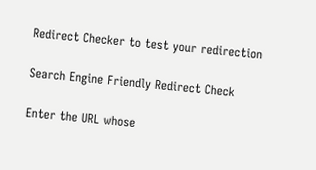Redirect Checker to test your redirection

Search Engine Friendly Redirect Check

Enter the URL whose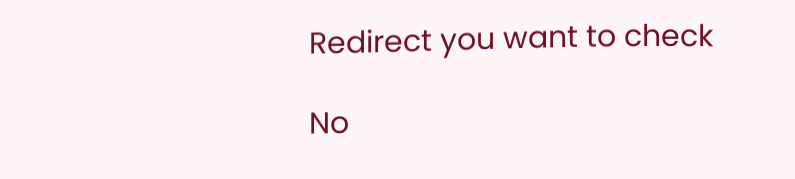Redirect you want to check

No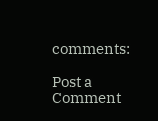comments:

Post a Comment